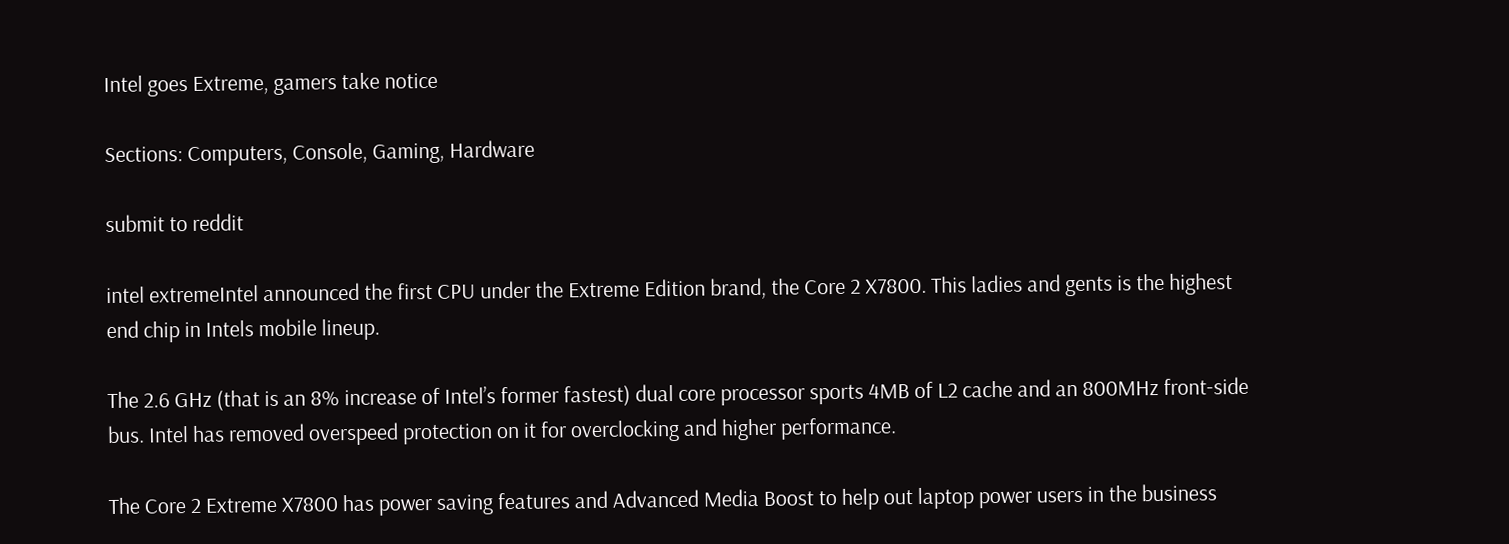Intel goes Extreme, gamers take notice

Sections: Computers, Console, Gaming, Hardware

submit to reddit

intel extremeIntel announced the first CPU under the Extreme Edition brand, the Core 2 X7800. This ladies and gents is the highest end chip in Intels mobile lineup.

The 2.6 GHz (that is an 8% increase of Intel’s former fastest) dual core processor sports 4MB of L2 cache and an 800MHz front-side bus. Intel has removed overspeed protection on it for overclocking and higher performance.

The Core 2 Extreme X7800 has power saving features and Advanced Media Boost to help out laptop power users in the business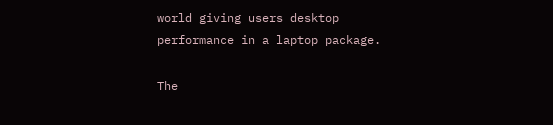world giving users desktop performance in a laptop package.

The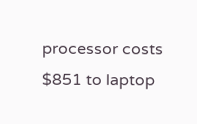processor costs $851 to laptop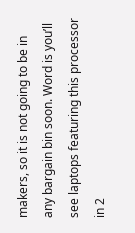makers, so it is not going to be in any bargain bin soon. Word is you’ll see laptops featuring this processor in 2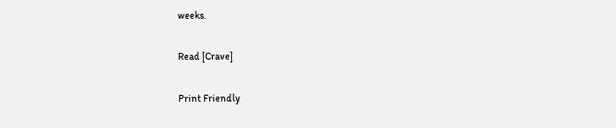weeks.

Read [Crave]

Print Friendly